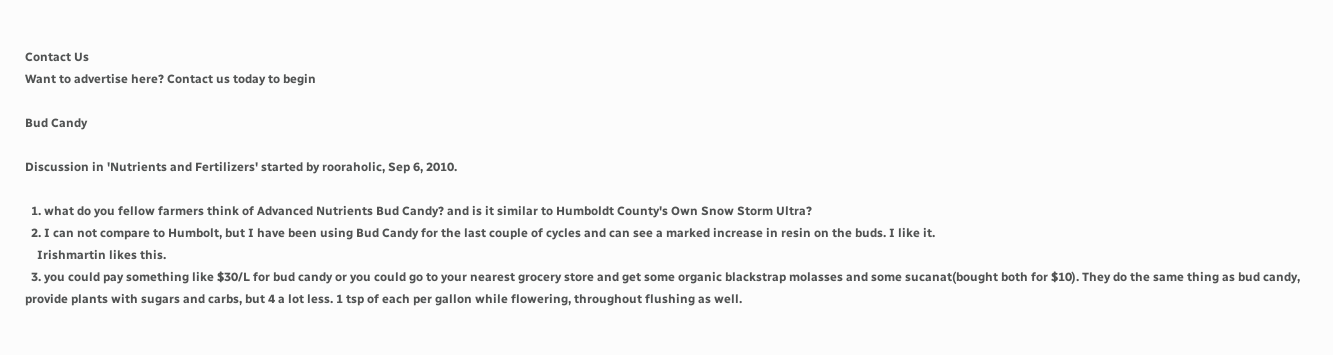Contact Us
Want to advertise here? Contact us today to begin

Bud Candy

Discussion in 'Nutrients and Fertilizers' started by rooraholic, Sep 6, 2010.

  1. what do you fellow farmers think of Advanced Nutrients Bud Candy? and is it similar to Humboldt County's Own Snow Storm Ultra?
  2. I can not compare to Humbolt, but I have been using Bud Candy for the last couple of cycles and can see a marked increase in resin on the buds. I like it.
    Irishmartin likes this.
  3. you could pay something like $30/L for bud candy or you could go to your nearest grocery store and get some organic blackstrap molasses and some sucanat(bought both for $10). They do the same thing as bud candy, provide plants with sugars and carbs, but 4 a lot less. 1 tsp of each per gallon while flowering, throughout flushing as well.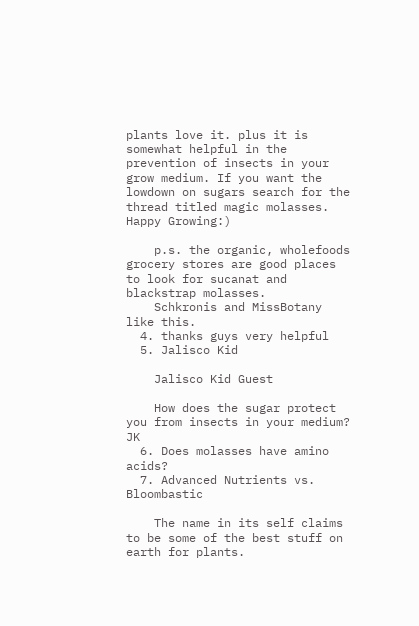plants love it. plus it is somewhat helpful in the prevention of insects in your grow medium. If you want the lowdown on sugars search for the thread titled magic molasses. Happy Growing:)

    p.s. the organic, wholefoods grocery stores are good places to look for sucanat and blackstrap molasses.
    Schkronis and MissBotany like this.
  4. thanks guys very helpful
  5. Jalisco Kid

    Jalisco Kid Guest

    How does the sugar protect you from insects in your medium? JK
  6. Does molasses have amino acids?
  7. Advanced Nutrients vs. Bloombastic

    The name in its self claims to be some of the best stuff on earth for plants.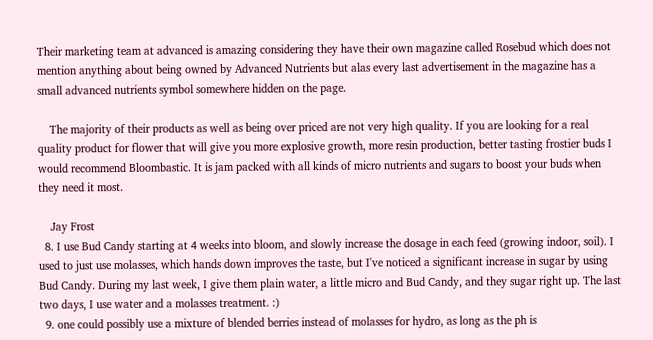Their marketing team at advanced is amazing considering they have their own magazine called Rosebud which does not mention anything about being owned by Advanced Nutrients but alas every last advertisement in the magazine has a small advanced nutrients symbol somewhere hidden on the page.

    The majority of their products as well as being over priced are not very high quality. If you are looking for a real quality product for flower that will give you more explosive growth, more resin production, better tasting frostier buds I would recommend Bloombastic. It is jam packed with all kinds of micro nutrients and sugars to boost your buds when they need it most.

    Jay Frost
  8. I use Bud Candy starting at 4 weeks into bloom, and slowly increase the dosage in each feed (growing indoor, soil). I used to just use molasses, which hands down improves the taste, but I've noticed a significant increase in sugar by using Bud Candy. During my last week, I give them plain water, a little micro and Bud Candy, and they sugar right up. The last two days, I use water and a molasses treatment. :)
  9. one could possibly use a mixture of blended berries instead of molasses for hydro, as long as the ph is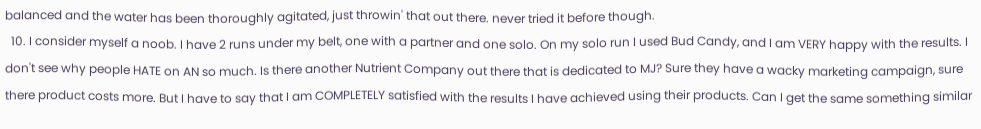balanced and the water has been thoroughly agitated, just throwin' that out there. never tried it before though.
  10. I consider myself a noob. I have 2 runs under my belt, one with a partner and one solo. On my solo run I used Bud Candy, and I am VERY happy with the results. I don't see why people HATE on AN so much. Is there another Nutrient Company out there that is dedicated to MJ? Sure they have a wacky marketing campaign, sure there product costs more. But I have to say that I am COMPLETELY satisfied with the results I have achieved using their products. Can I get the same something similar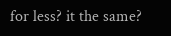for less? it the same?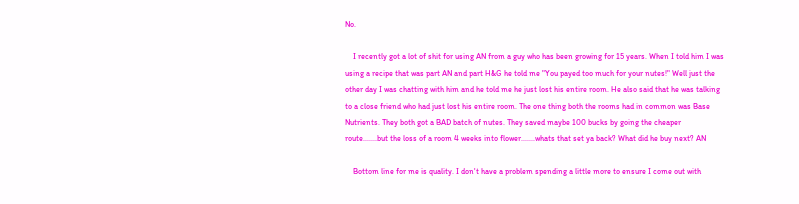No.

    I recently got a lot of shit for using AN from a guy who has been growing for 15 years. When I told him I was using a recipe that was part AN and part H&G he told me "You payed too much for your nutes!" Well just the other day I was chatting with him and he told me he just lost his entire room. He also said that he was talking to a close friend who had just lost his entire room. The one thing both the rooms had in common was Base Nutrients. They both got a BAD batch of nutes. They saved maybe 100 bucks by going the cheaper route.......but the loss of a room 4 weeks into flower.......whats that set ya back? What did he buy next? AN

    Bottom line for me is quality. I don't have a problem spending a little more to ensure I come out with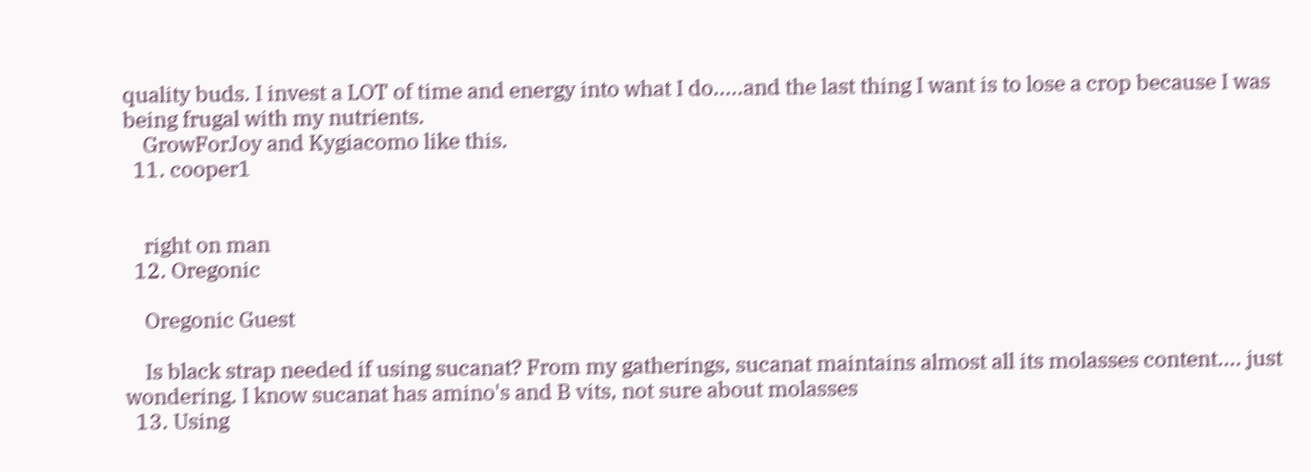quality buds. I invest a LOT of time and energy into what I do.....and the last thing I want is to lose a crop because I was being frugal with my nutrients.
    GrowForJoy and Kygiacomo like this.
  11. cooper1


    right on man
  12. Oregonic

    Oregonic Guest

    Is black strap needed if using sucanat? From my gatherings, sucanat maintains almost all its molasses content.... just wondering. I know sucanat has amino's and B vits, not sure about molasses
  13. Using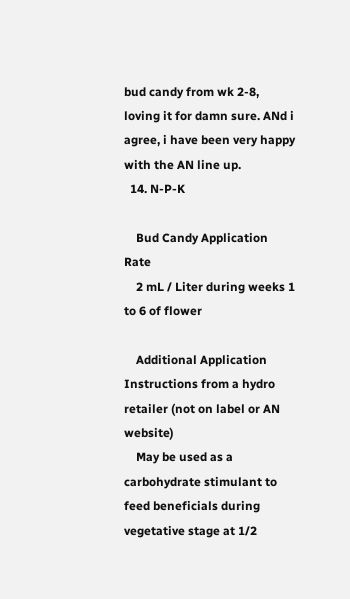bud candy from wk 2-8, loving it for damn sure. ANd i agree, i have been very happy with the AN line up.
  14. N-P-K

    Bud Candy Application Rate
    2 mL / Liter during weeks 1 to 6 of flower

    Additional Application Instructions from a hydro retailer (not on label or AN website)
    May be used as a carbohydrate stimulant to feed beneficials during vegetative stage at 1/2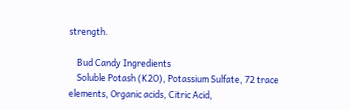strength.

    Bud Candy Ingredients
    Soluble Potash (K2O), Potassium Sulfate, 72 trace elements, Organic acids, Citric Acid,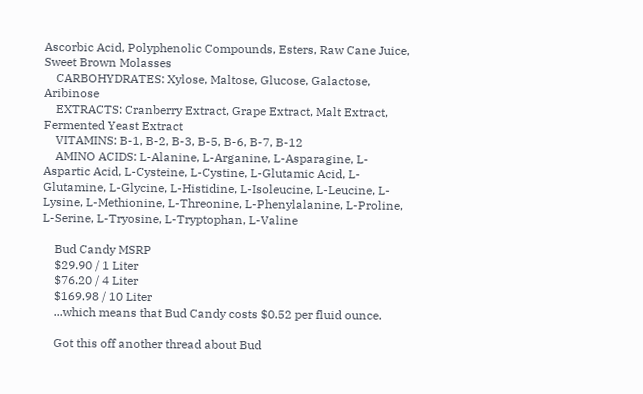Ascorbic Acid, Polyphenolic Compounds, Esters, Raw Cane Juice, Sweet Brown Molasses
    CARBOHYDRATES: Xylose, Maltose, Glucose, Galactose, Aribinose
    EXTRACTS: Cranberry Extract, Grape Extract, Malt Extract, Fermented Yeast Extract
    VITAMINS: B-1, B-2, B-3, B-5, B-6, B-7, B-12
    AMINO ACIDS: L-Alanine, L-Arganine, L-Asparagine, L-Aspartic Acid, L-Cysteine, L-Cystine, L-Glutamic Acid, L-Glutamine, L-Glycine, L-Histidine, L-Isoleucine, L-Leucine, L-Lysine, L-Methionine, L-Threonine, L-Phenylalanine, L-Proline, L-Serine, L-Tryosine, L-Tryptophan, L-Valine

    Bud Candy MSRP
    $29.90 / 1 Liter
    $76.20 / 4 Liter
    $169.98 / 10 Liter
    ...which means that Bud Candy costs $0.52 per fluid ounce.

    Got this off another thread about Bud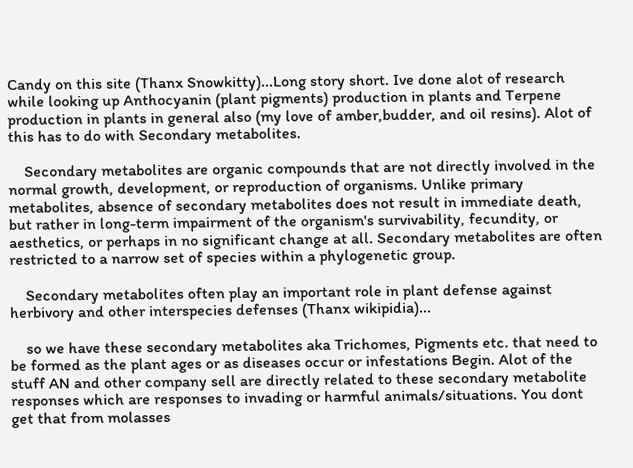Candy on this site (Thanx Snowkitty)...Long story short. Ive done alot of research while looking up Anthocyanin (plant pigments) production in plants and Terpene production in plants in general also (my love of amber,budder, and oil resins). Alot of this has to do with Secondary metabolites.

    Secondary metabolites are organic compounds that are not directly involved in the normal growth, development, or reproduction of organisms. Unlike primary metabolites, absence of secondary metabolites does not result in immediate death, but rather in long-term impairment of the organism's survivability, fecundity, or aesthetics, or perhaps in no significant change at all. Secondary metabolites are often restricted to a narrow set of species within a phylogenetic group.

    Secondary metabolites often play an important role in plant defense against herbivory and other interspecies defenses (Thanx wikipidia)...

    so we have these secondary metabolites aka Trichomes, Pigments etc. that need to be formed as the plant ages or as diseases occur or infestations Begin. Alot of the stuff AN and other company sell are directly related to these secondary metabolite responses which are responses to invading or harmful animals/situations. You dont get that from molasses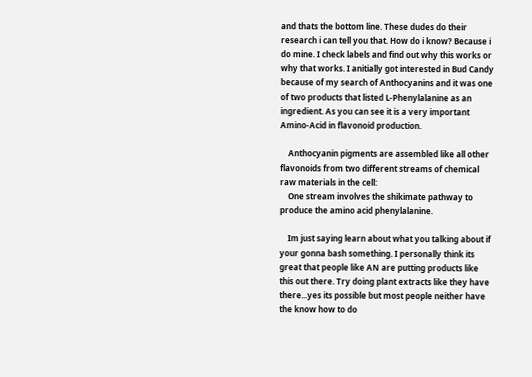and thats the bottom line. These dudes do their research i can tell you that. How do i know? Because i do mine. I check labels and find out why this works or why that works. I anitially got interested in Bud Candy because of my search of Anthocyanins and it was one of two products that listed L-Phenylalanine as an ingredient. As you can see it is a very important Amino-Acid in flavonoid production.

    Anthocyanin pigments are assembled like all other flavonoids from two different streams of chemical raw materials in the cell:
    One stream involves the shikimate pathway to produce the amino acid phenylalanine.

    Im just saying learn about what you talking about if your gonna bash something. I personally think its great that people like AN are putting products like this out there. Try doing plant extracts like they have there...yes its possible but most people neither have the know how to do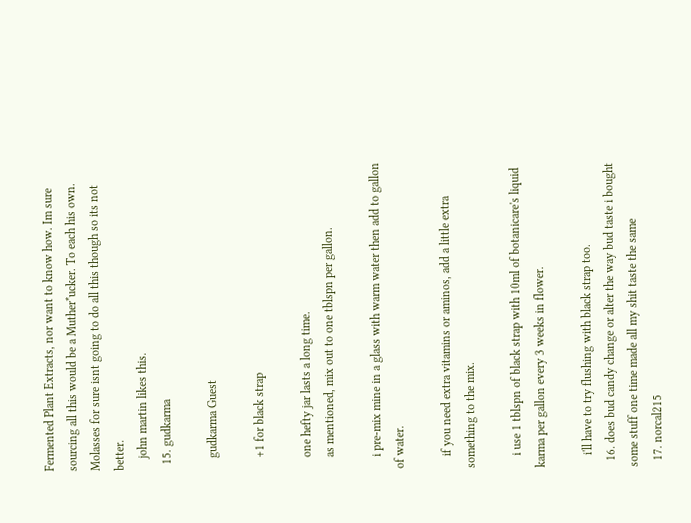Fermented Plant Extracts, nor want to know how. Im sure sourcing all this would be a Muther*ucker. To each his own. Molasses for sure isnt going to do all this though so its not better.
    john martin likes this.
  15. gudkarma

    gudkarma Guest

    +1 for black strap

    one hefty jar lasts a long time.
    as mentioned, mix out to one tblspn per gallon.

    i pre-mix mine in a glass with warm water then add to gallon of water.

    if you need extra vitamins or aminos, add a little extra something to the mix.

    i use 1 tblspn of black strap with 10ml of botanicare's liquid karma per gallon every 3 weeks in flower.

    i'll have to try flushing with black strap too.
  16. does bud candy change or alter the way bud taste i bought some stuff one time made all my shit taste the same
  17. norcal215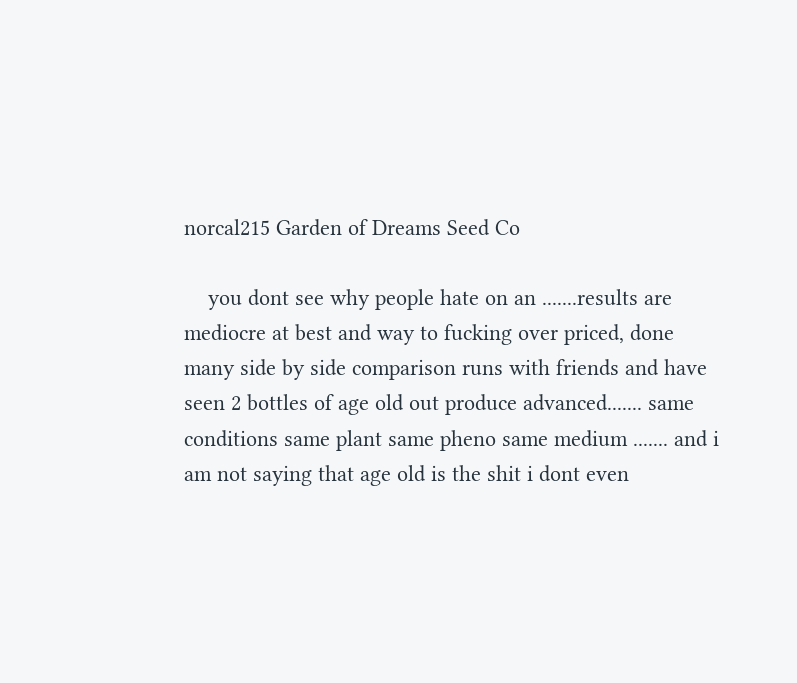norcal215 Garden of Dreams Seed Co

    you dont see why people hate on an .......results are mediocre at best and way to fucking over priced, done many side by side comparison runs with friends and have seen 2 bottles of age old out produce advanced....... same conditions same plant same pheno same medium ....... and i am not saying that age old is the shit i dont even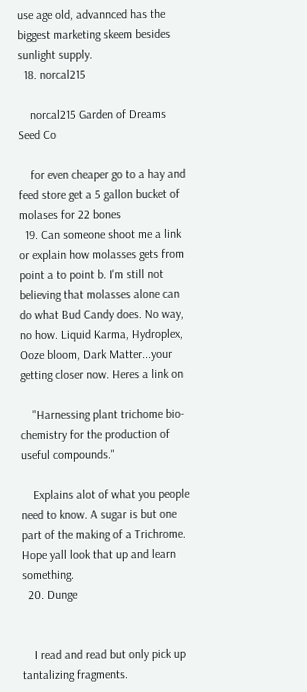use age old, advannced has the biggest marketing skeem besides sunlight supply.
  18. norcal215

    norcal215 Garden of Dreams Seed Co

    for even cheaper go to a hay and feed store get a 5 gallon bucket of molases for 22 bones
  19. Can someone shoot me a link or explain how molasses gets from point a to point b. I'm still not believing that molasses alone can do what Bud Candy does. No way, no how. Liquid Karma, Hydroplex, Ooze bloom, Dark Matter...your getting closer now. Heres a link on

    "Harnessing plant trichome bio-chemistry for the production of useful compounds."

    Explains alot of what you people need to know. A sugar is but one part of the making of a Trichrome. Hope yall look that up and learn something.
  20. Dunge


    I read and read but only pick up tantalizing fragments.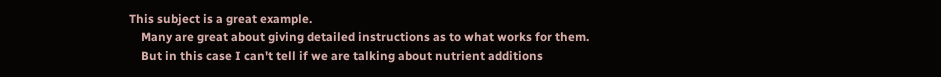This subject is a great example.
    Many are great about giving detailed instructions as to what works for them.
    But in this case I can't tell if we are talking about nutrient additions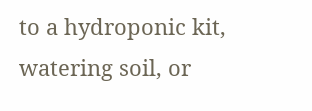to a hydroponic kit, watering soil, or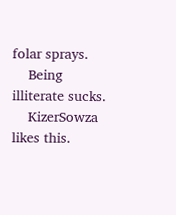folar sprays.
    Being illiterate sucks.
    KizerSowza likes this.